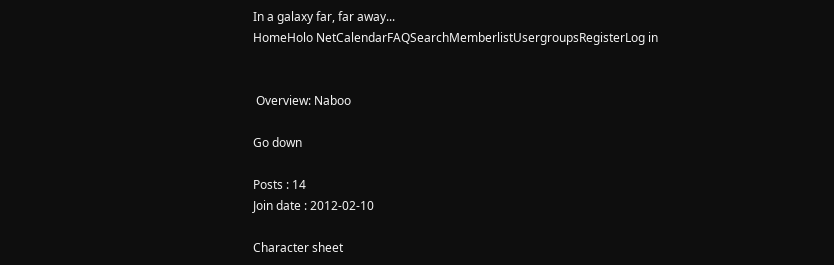In a galaxy far, far away...
HomeHolo NetCalendarFAQSearchMemberlistUsergroupsRegisterLog in


 Overview: Naboo

Go down

Posts : 14
Join date : 2012-02-10

Character sheet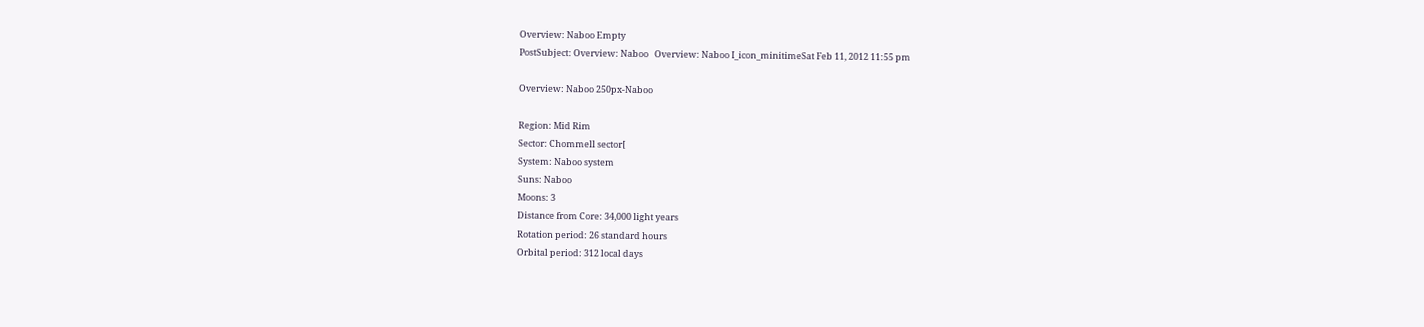Overview: Naboo Empty
PostSubject: Overview: Naboo   Overview: Naboo I_icon_minitimeSat Feb 11, 2012 11:55 pm

Overview: Naboo 250px-Naboo

Region: Mid Rim
Sector: Chommell sector[
System: Naboo system
Suns: Naboo
Moons: 3
Distance from Core: 34,000 light years
Rotation period: 26 standard hours
Orbital period: 312 local days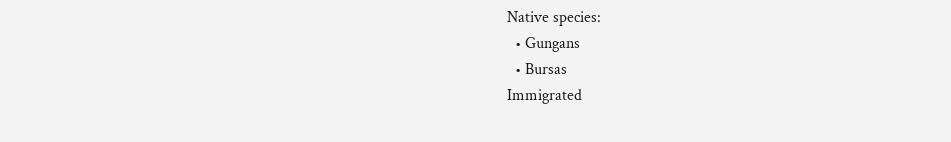Native species:
  • Gungans
  • Bursas
Immigrated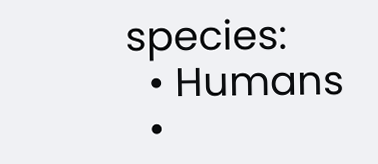species:
  • Humans
  •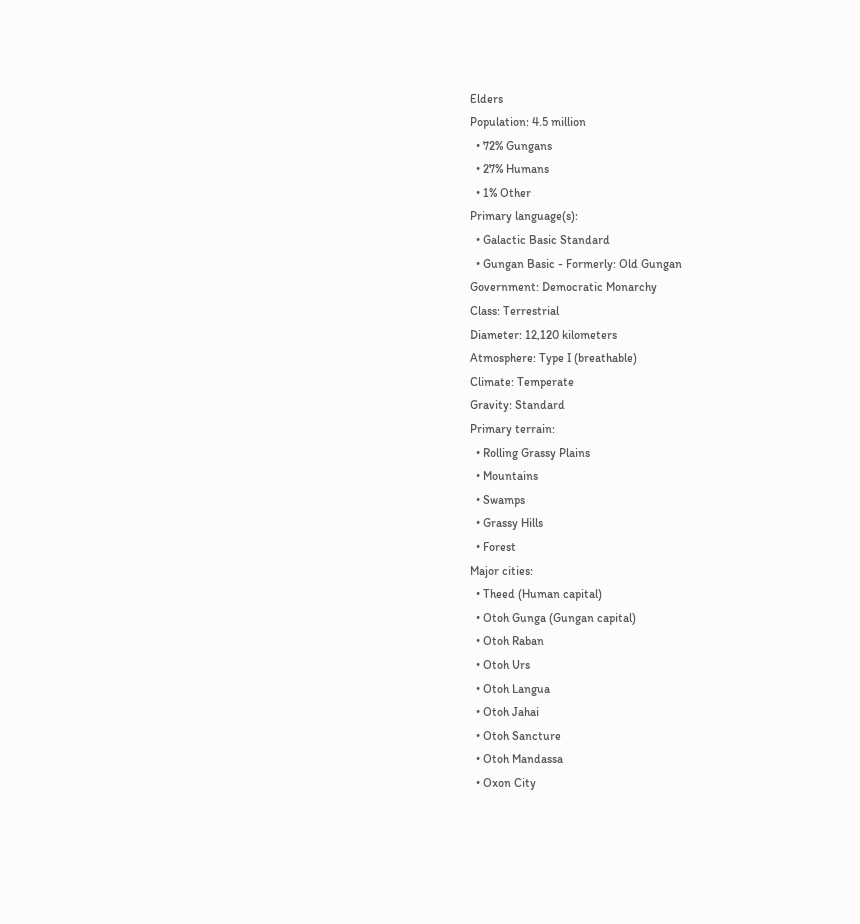Elders
Population: 4.5 million
  • 72% Gungans
  • 27% Humans
  • 1% Other
Primary language(s):
  • Galactic Basic Standard
  • Gungan Basic - Formerly: Old Gungan
Government: Democratic Monarchy
Class: Terrestrial
Diameter: 12,120 kilometers
Atmosphere: Type I (breathable)
Climate: Temperate
Gravity: Standard
Primary terrain:
  • Rolling Grassy Plains
  • Mountains
  • Swamps
  • Grassy Hills
  • Forest
Major cities:
  • Theed (Human capital)
  • Otoh Gunga (Gungan capital)
  • Otoh Raban
  • Otoh Urs
  • Otoh Langua
  • Otoh Jahai
  • Otoh Sancture
  • Otoh Mandassa
  • Oxon City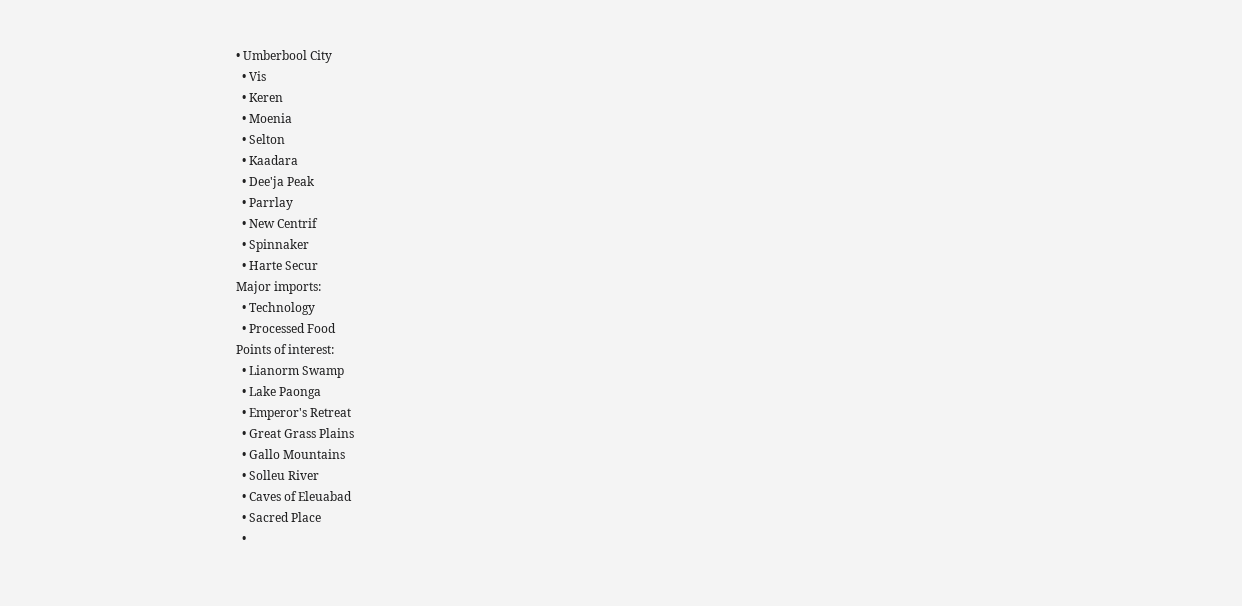• Umberbool City
  • Vis
  • Keren
  • Moenia
  • Selton
  • Kaadara
  • Dee'ja Peak
  • Parrlay
  • New Centrif
  • Spinnaker
  • Harte Secur
Major imports:
  • Technology
  • Processed Food
Points of interest:
  • Lianorm Swamp
  • Lake Paonga
  • Emperor's Retreat
  • Great Grass Plains
  • Gallo Mountains
  • Solleu River
  • Caves of Eleuabad
  • Sacred Place
  •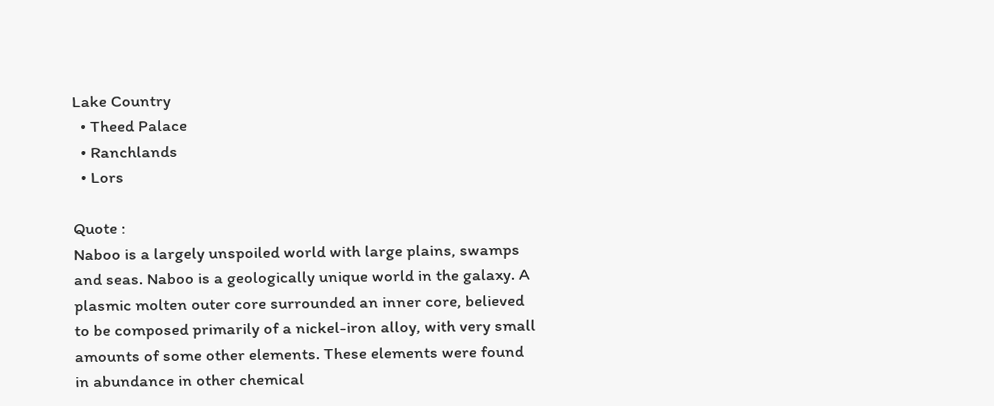Lake Country
  • Theed Palace
  • Ranchlands
  • Lors

Quote :
Naboo is a largely unspoiled world with large plains, swamps and seas. Naboo is a geologically unique world in the galaxy. A plasmic molten outer core surrounded an inner core, believed to be composed primarily of a nickel-iron alloy, with very small amounts of some other elements. These elements were found in abundance in other chemical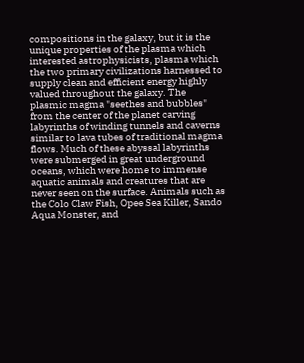compositions in the galaxy, but it is the unique properties of the plasma which interested astrophysicists, plasma which the two primary civilizations harnessed to supply clean and efficient energy highly valued throughout the galaxy. The plasmic magma "seethes and bubbles" from the center of the planet carving labyrinths of winding tunnels and caverns similar to lava tubes of traditional magma flows. Much of these abyssal labyrinths were submerged in great underground oceans, which were home to immense aquatic animals and creatures that are never seen on the surface. Animals such as the Colo Claw Fish, Opee Sea Killer, Sando Aqua Monster, and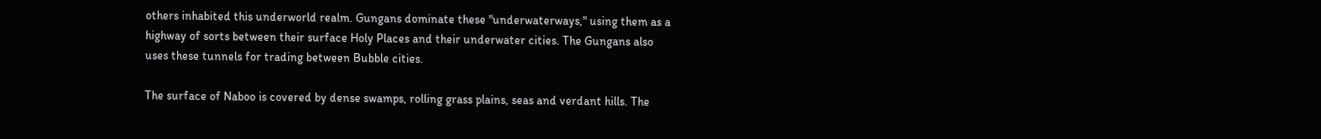others inhabited this underworld realm. Gungans dominate these "underwaterways," using them as a highway of sorts between their surface Holy Places and their underwater cities. The Gungans also uses these tunnels for trading between Bubble cities.

The surface of Naboo is covered by dense swamps, rolling grass plains, seas and verdant hills. The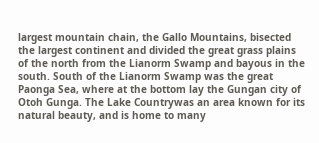largest mountain chain, the Gallo Mountains, bisected the largest continent and divided the great grass plains of the north from the Lianorm Swamp and bayous in the south. South of the Lianorm Swamp was the great Paonga Sea, where at the bottom lay the Gungan city of Otoh Gunga. The Lake Countrywas an area known for its natural beauty, and is home to many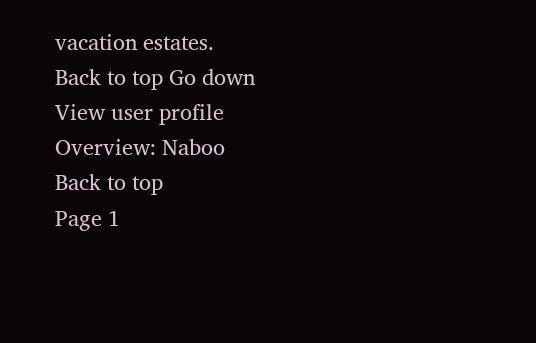vacation estates.
Back to top Go down
View user profile
Overview: Naboo
Back to top
Page 1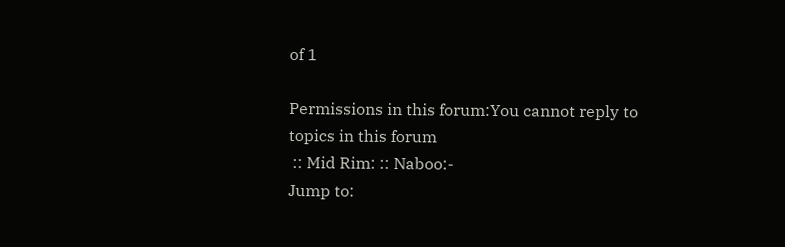of 1

Permissions in this forum:You cannot reply to topics in this forum
 :: Mid Rim: :: Naboo:-
Jump to: